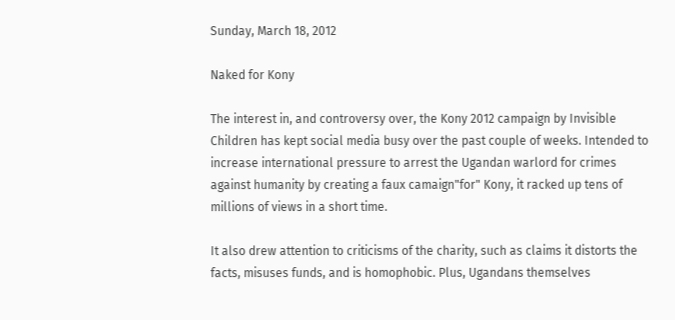Sunday, March 18, 2012

Naked for Kony

The interest in, and controversy over, the Kony 2012 campaign by Invisible Children has kept social media busy over the past couple of weeks. Intended to increase international pressure to arrest the Ugandan warlord for crimes against humanity by creating a faux camaign"for" Kony, it racked up tens of millions of views in a short time.

It also drew attention to criticisms of the charity, such as claims it distorts the facts, misuses funds, and is homophobic. Plus, Ugandans themselves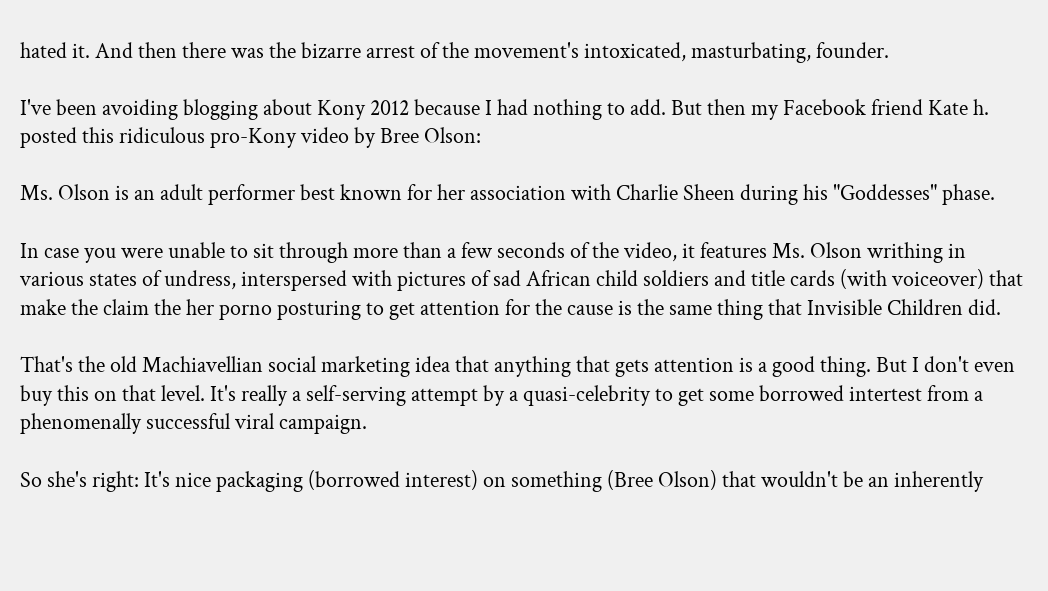hated it. And then there was the bizarre arrest of the movement's intoxicated, masturbating, founder.

I've been avoiding blogging about Kony 2012 because I had nothing to add. But then my Facebook friend Kate h. posted this ridiculous pro-Kony video by Bree Olson:

Ms. Olson is an adult performer best known for her association with Charlie Sheen during his "Goddesses" phase.

In case you were unable to sit through more than a few seconds of the video, it features Ms. Olson writhing in various states of undress, interspersed with pictures of sad African child soldiers and title cards (with voiceover) that make the claim the her porno posturing to get attention for the cause is the same thing that Invisible Children did.

That's the old Machiavellian social marketing idea that anything that gets attention is a good thing. But I don't even buy this on that level. It's really a self-serving attempt by a quasi-celebrity to get some borrowed intertest from a phenomenally successful viral campaign.

So she's right: It's nice packaging (borrowed interest) on something (Bree Olson) that wouldn't be an inherently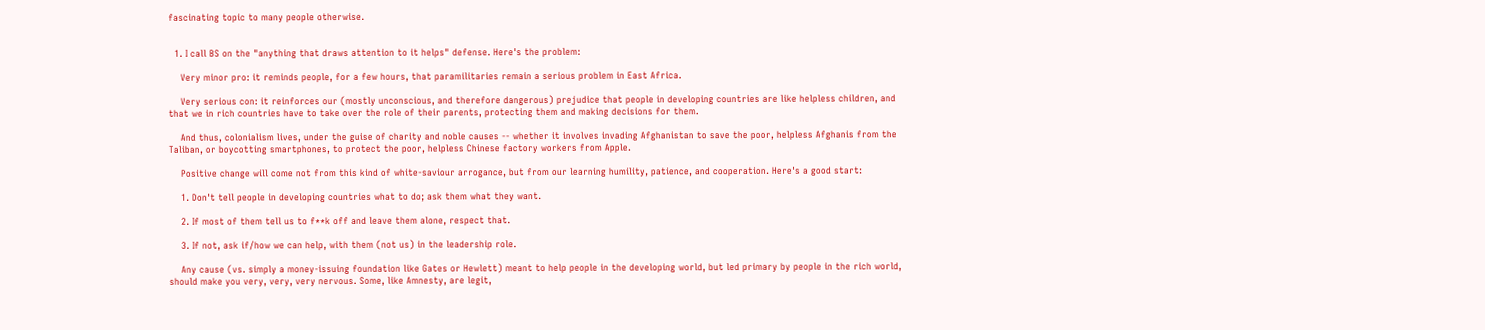fascinating topic to many people otherwise.


  1. I call BS on the "anything that draws attention to it helps" defense. Here's the problem:

    Very minor pro: it reminds people, for a few hours, that paramilitaries remain a serious problem in East Africa.

    Very serious con: it reinforces our (mostly unconscious, and therefore dangerous) prejudice that people in developing countries are like helpless children, and that we in rich countries have to take over the role of their parents, protecting them and making decisions for them.

    And thus, colonialism lives, under the guise of charity and noble causes -- whether it involves invading Afghanistan to save the poor, helpless Afghanis from the Taliban, or boycotting smartphones, to protect the poor, helpless Chinese factory workers from Apple.

    Positive change will come not from this kind of white-saviour arrogance, but from our learning humility, patience, and cooperation. Here's a good start:

    1. Don't tell people in developing countries what to do; ask them what they want.

    2. If most of them tell us to f**k off and leave them alone, respect that.

    3. If not, ask if/how we can help, with them (not us) in the leadership role.

    Any cause (vs. simply a money-issuing foundation like Gates or Hewlett) meant to help people in the developing world, but led primary by people in the rich world, should make you very, very, very nervous. Some, like Amnesty, are legit,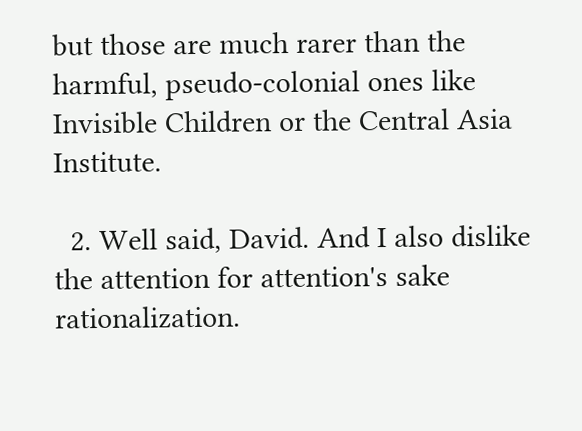but those are much rarer than the harmful, pseudo-colonial ones like Invisible Children or the Central Asia Institute.

  2. Well said, David. And I also dislike the attention for attention's sake rationalization.